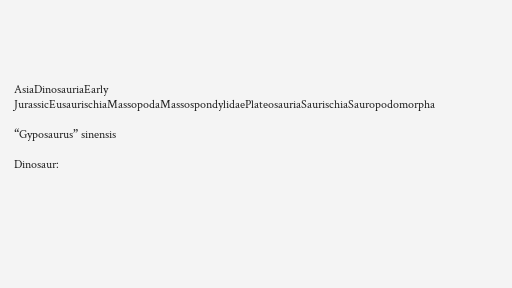AsiaDinosauriaEarly JurassicEusaurischiaMassopodaMassospondylidaePlateosauriaSaurischiaSauropodomorpha

“Gyposaurus” sinensis

Dinosaur: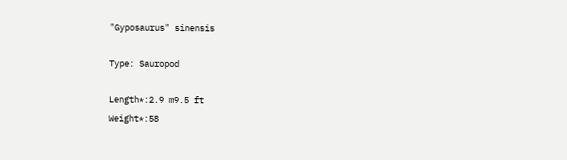"Gyposaurus" sinensis

Type: Sauropod

Length*:2.9 m9.5 ft
Weight*:58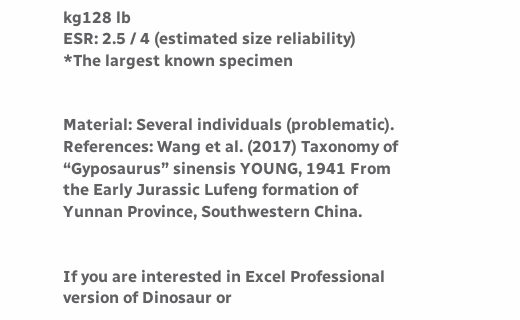kg128 lb
ESR: 2.5 / 4 (estimated size reliability)
*The largest known specimen


Material: Several individuals (problematic).
References: Wang et al. (2017) Taxonomy of “Gyposaurus” sinensis YOUNG, 1941 From the Early Jurassic Lufeng formation of Yunnan Province, Southwestern China.


If you are interested in Excel Professional version of Dinosaur or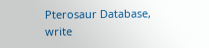Pterosaur Database, write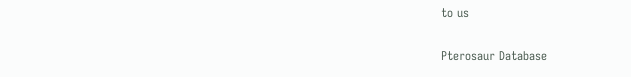to us

Pterosaur Database